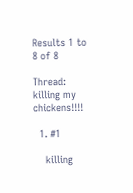Results 1 to 8 of 8

Thread: killing my chickens!!!!

  1. #1

    killing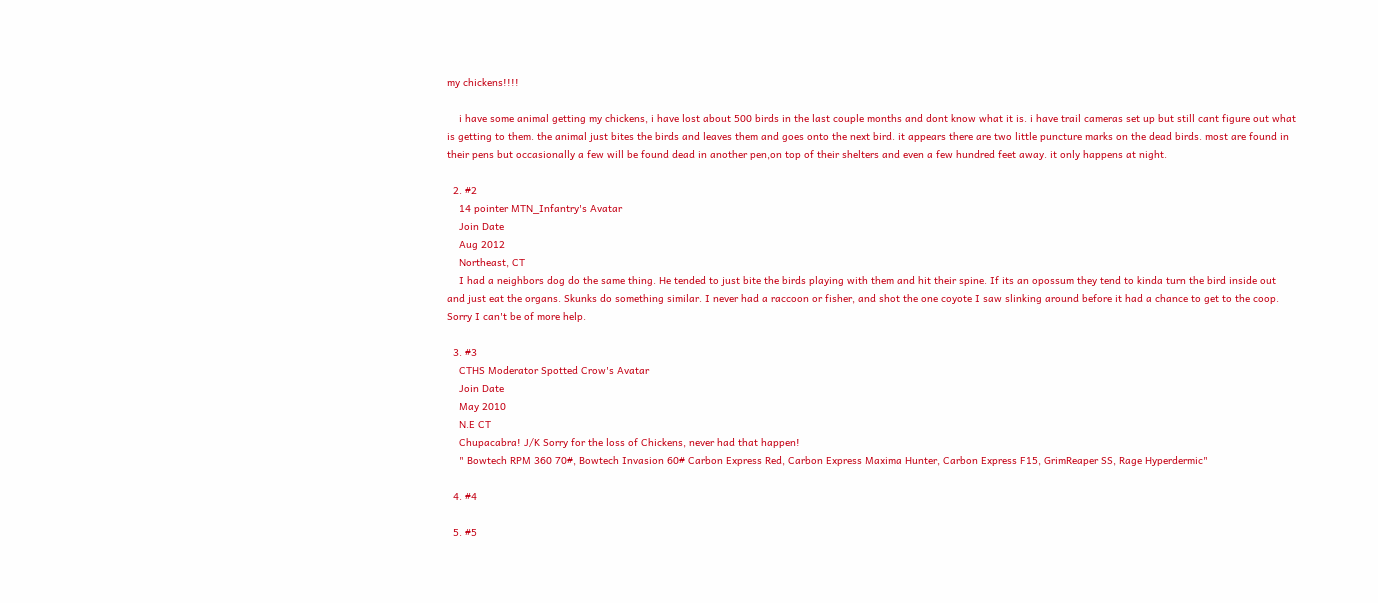my chickens!!!!

    i have some animal getting my chickens, i have lost about 500 birds in the last couple months and dont know what it is. i have trail cameras set up but still cant figure out what is getting to them. the animal just bites the birds and leaves them and goes onto the next bird. it appears there are two little puncture marks on the dead birds. most are found in their pens but occasionally a few will be found dead in another pen,on top of their shelters and even a few hundred feet away. it only happens at night.

  2. #2
    14 pointer MTN_Infantry's Avatar
    Join Date
    Aug 2012
    Northeast, CT
    I had a neighbors dog do the same thing. He tended to just bite the birds playing with them and hit their spine. If its an opossum they tend to kinda turn the bird inside out and just eat the organs. Skunks do something similar. I never had a raccoon or fisher, and shot the one coyote I saw slinking around before it had a chance to get to the coop. Sorry I can't be of more help.

  3. #3
    CTHS Moderator Spotted Crow's Avatar
    Join Date
    May 2010
    N.E CT
    Chupacabra! J/K Sorry for the loss of Chickens, never had that happen!
    " Bowtech RPM 360 70#, Bowtech Invasion 60# Carbon Express Red, Carbon Express Maxima Hunter, Carbon Express F15, GrimReaper SS, Rage Hyperdermic"

  4. #4

  5. #5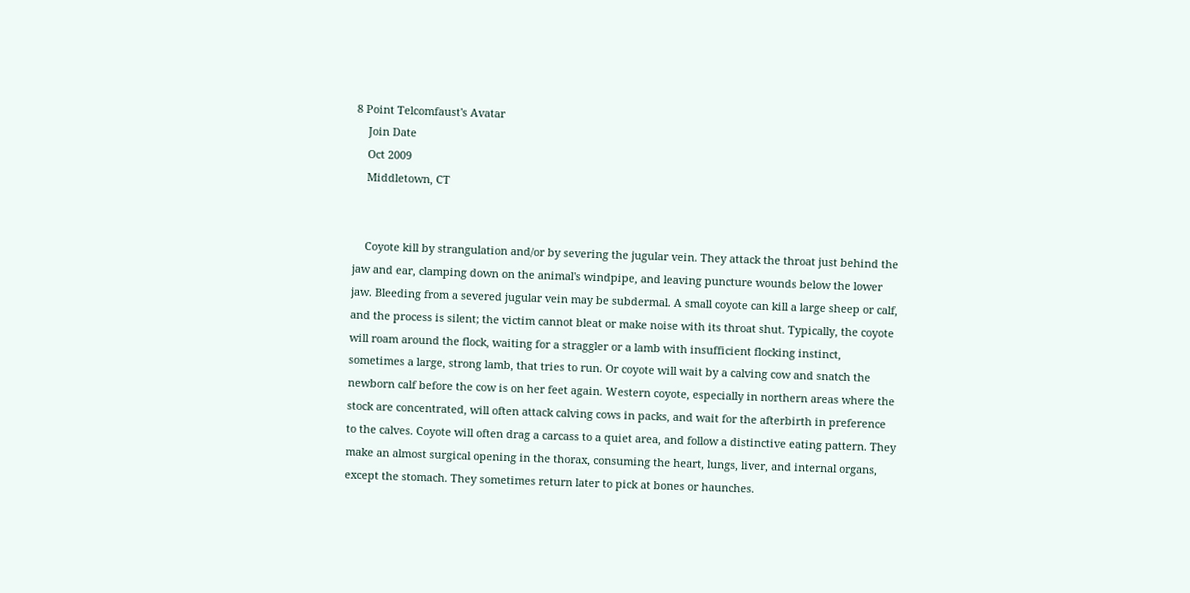8 Point Telcomfaust's Avatar
    Join Date
    Oct 2009
    Middletown, CT


    Coyote kill by strangulation and/or by severing the jugular vein. They attack the throat just behind the jaw and ear, clamping down on the animal's windpipe, and leaving puncture wounds below the lower jaw. Bleeding from a severed jugular vein may be subdermal. A small coyote can kill a large sheep or calf, and the process is silent; the victim cannot bleat or make noise with its throat shut. Typically, the coyote will roam around the flock, waiting for a straggler or a lamb with insufficient flocking instinct, sometimes a large, strong lamb, that tries to run. Or coyote will wait by a calving cow and snatch the newborn calf before the cow is on her feet again. Western coyote, especially in northern areas where the stock are concentrated, will often attack calving cows in packs, and wait for the afterbirth in preference to the calves. Coyote will often drag a carcass to a quiet area, and follow a distinctive eating pattern. They make an almost surgical opening in the thorax, consuming the heart, lungs, liver, and internal organs, except the stomach. They sometimes return later to pick at bones or haunches.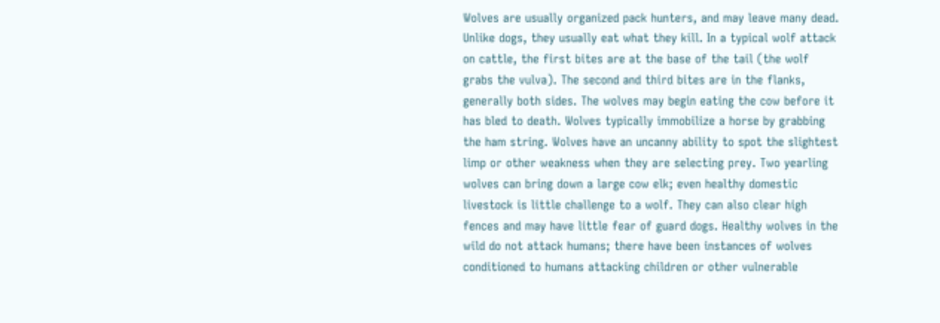Wolves are usually organized pack hunters, and may leave many dead. Unlike dogs, they usually eat what they kill. In a typical wolf attack on cattle, the first bites are at the base of the tail (the wolf grabs the vulva). The second and third bites are in the flanks, generally both sides. The wolves may begin eating the cow before it has bled to death. Wolves typically immobilize a horse by grabbing the ham string. Wolves have an uncanny ability to spot the slightest limp or other weakness when they are selecting prey. Two yearling wolves can bring down a large cow elk; even healthy domestic livestock is little challenge to a wolf. They can also clear high fences and may have little fear of guard dogs. Healthy wolves in the wild do not attack humans; there have been instances of wolves conditioned to humans attacking children or other vulnerable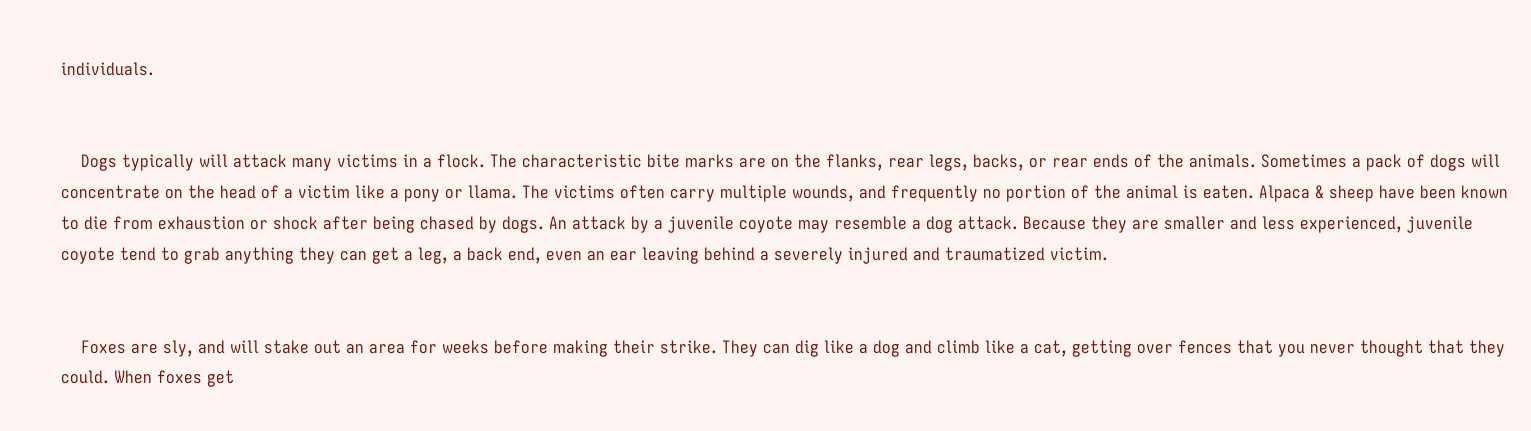individuals.


    Dogs typically will attack many victims in a flock. The characteristic bite marks are on the flanks, rear legs, backs, or rear ends of the animals. Sometimes a pack of dogs will concentrate on the head of a victim like a pony or llama. The victims often carry multiple wounds, and frequently no portion of the animal is eaten. Alpaca & sheep have been known to die from exhaustion or shock after being chased by dogs. An attack by a juvenile coyote may resemble a dog attack. Because they are smaller and less experienced, juvenile coyote tend to grab anything they can get a leg, a back end, even an ear leaving behind a severely injured and traumatized victim.


    Foxes are sly, and will stake out an area for weeks before making their strike. They can dig like a dog and climb like a cat, getting over fences that you never thought that they could. When foxes get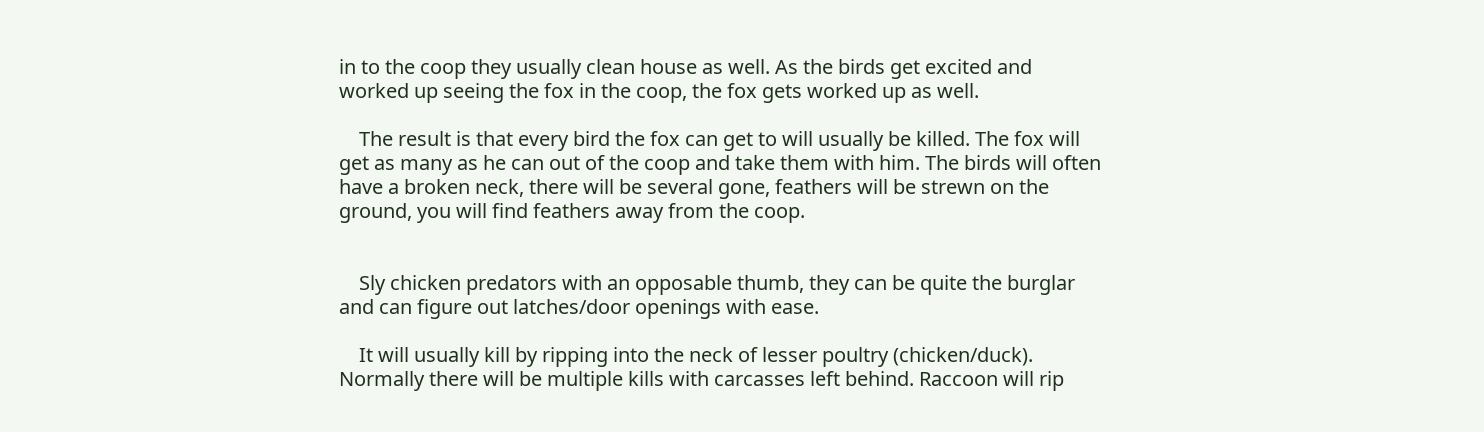in to the coop they usually clean house as well. As the birds get excited and worked up seeing the fox in the coop, the fox gets worked up as well.

    The result is that every bird the fox can get to will usually be killed. The fox will get as many as he can out of the coop and take them with him. The birds will often have a broken neck, there will be several gone, feathers will be strewn on the ground, you will find feathers away from the coop.


    Sly chicken predators with an opposable thumb, they can be quite the burglar and can figure out latches/door openings with ease.

    It will usually kill by ripping into the neck of lesser poultry (chicken/duck). Normally there will be multiple kills with carcasses left behind. Raccoon will rip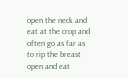open the neck and eat at the crop and often go as far as to rip the breast open and eat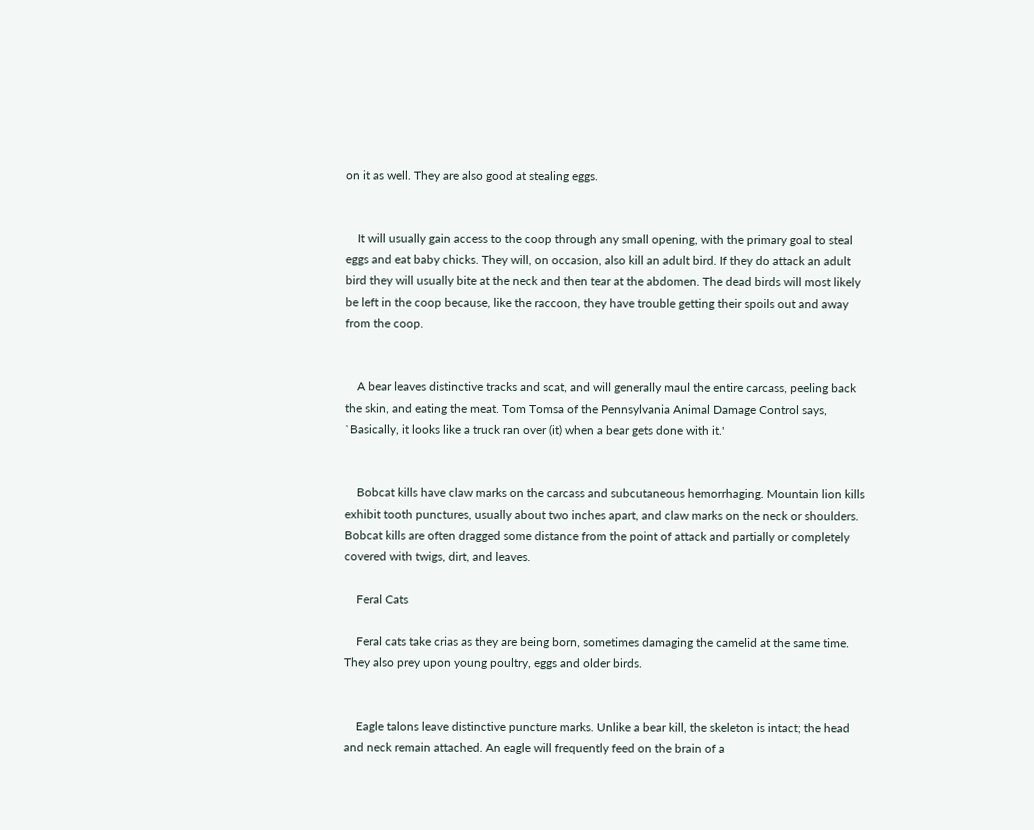on it as well. They are also good at stealing eggs.


    It will usually gain access to the coop through any small opening, with the primary goal to steal eggs and eat baby chicks. They will, on occasion, also kill an adult bird. If they do attack an adult bird they will usually bite at the neck and then tear at the abdomen. The dead birds will most likely be left in the coop because, like the raccoon, they have trouble getting their spoils out and away from the coop.


    A bear leaves distinctive tracks and scat, and will generally maul the entire carcass, peeling back the skin, and eating the meat. Tom Tomsa of the Pennsylvania Animal Damage Control says, `Basically, it looks like a truck ran over (it) when a bear gets done with it.'


    Bobcat kills have claw marks on the carcass and subcutaneous hemorrhaging. Mountain lion kills exhibit tooth punctures, usually about two inches apart, and claw marks on the neck or shoulders. Bobcat kills are often dragged some distance from the point of attack and partially or completely covered with twigs, dirt, and leaves.

    Feral Cats

    Feral cats take crias as they are being born, sometimes damaging the camelid at the same time. They also prey upon young poultry, eggs and older birds.


    Eagle talons leave distinctive puncture marks. Unlike a bear kill, the skeleton is intact; the head and neck remain attached. An eagle will frequently feed on the brain of a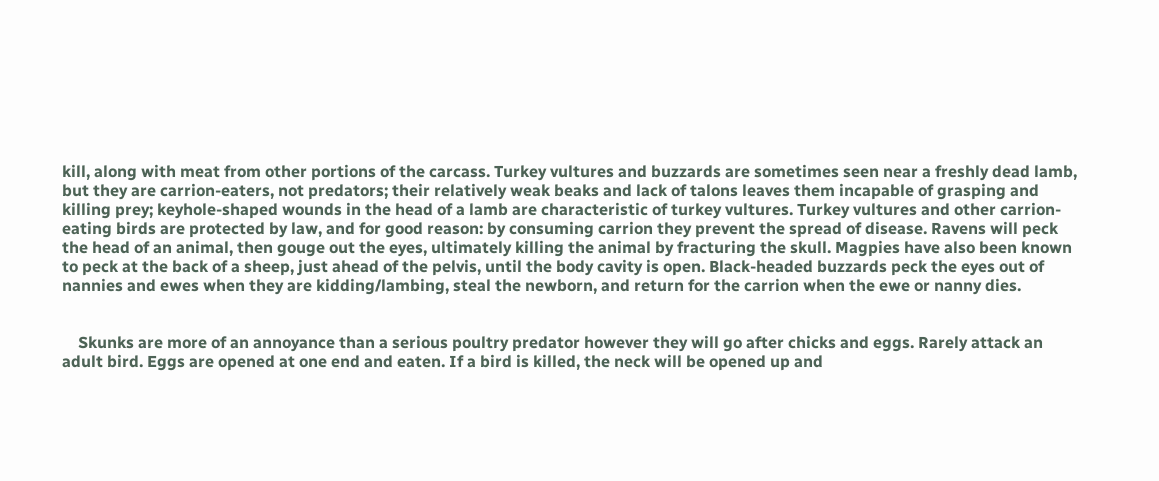kill, along with meat from other portions of the carcass. Turkey vultures and buzzards are sometimes seen near a freshly dead lamb, but they are carrion-eaters, not predators; their relatively weak beaks and lack of talons leaves them incapable of grasping and killing prey; keyhole-shaped wounds in the head of a lamb are characteristic of turkey vultures. Turkey vultures and other carrion-eating birds are protected by law, and for good reason: by consuming carrion they prevent the spread of disease. Ravens will peck the head of an animal, then gouge out the eyes, ultimately killing the animal by fracturing the skull. Magpies have also been known to peck at the back of a sheep, just ahead of the pelvis, until the body cavity is open. Black-headed buzzards peck the eyes out of nannies and ewes when they are kidding/lambing, steal the newborn, and return for the carrion when the ewe or nanny dies.


    Skunks are more of an annoyance than a serious poultry predator however they will go after chicks and eggs. Rarely attack an adult bird. Eggs are opened at one end and eaten. If a bird is killed, the neck will be opened up and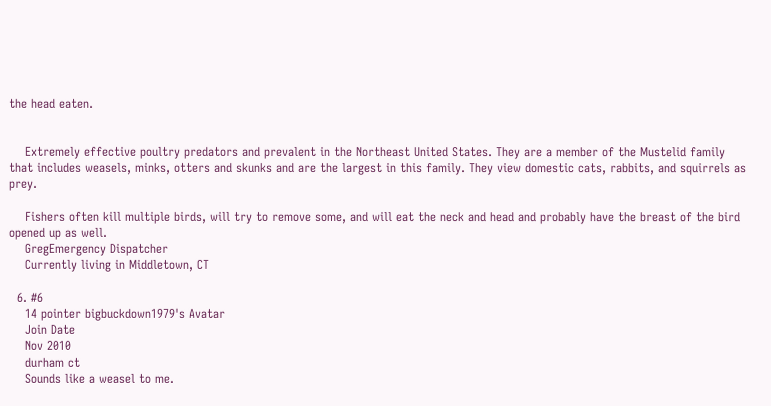the head eaten.


    Extremely effective poultry predators and prevalent in the Northeast United States. They are a member of the Mustelid family that includes weasels, minks, otters and skunks and are the largest in this family. They view domestic cats, rabbits, and squirrels as prey.

    Fishers often kill multiple birds, will try to remove some, and will eat the neck and head and probably have the breast of the bird opened up as well.
    GregEmergency Dispatcher
    Currently living in Middletown, CT

  6. #6
    14 pointer bigbuckdown1979's Avatar
    Join Date
    Nov 2010
    durham ct
    Sounds like a weasel to me.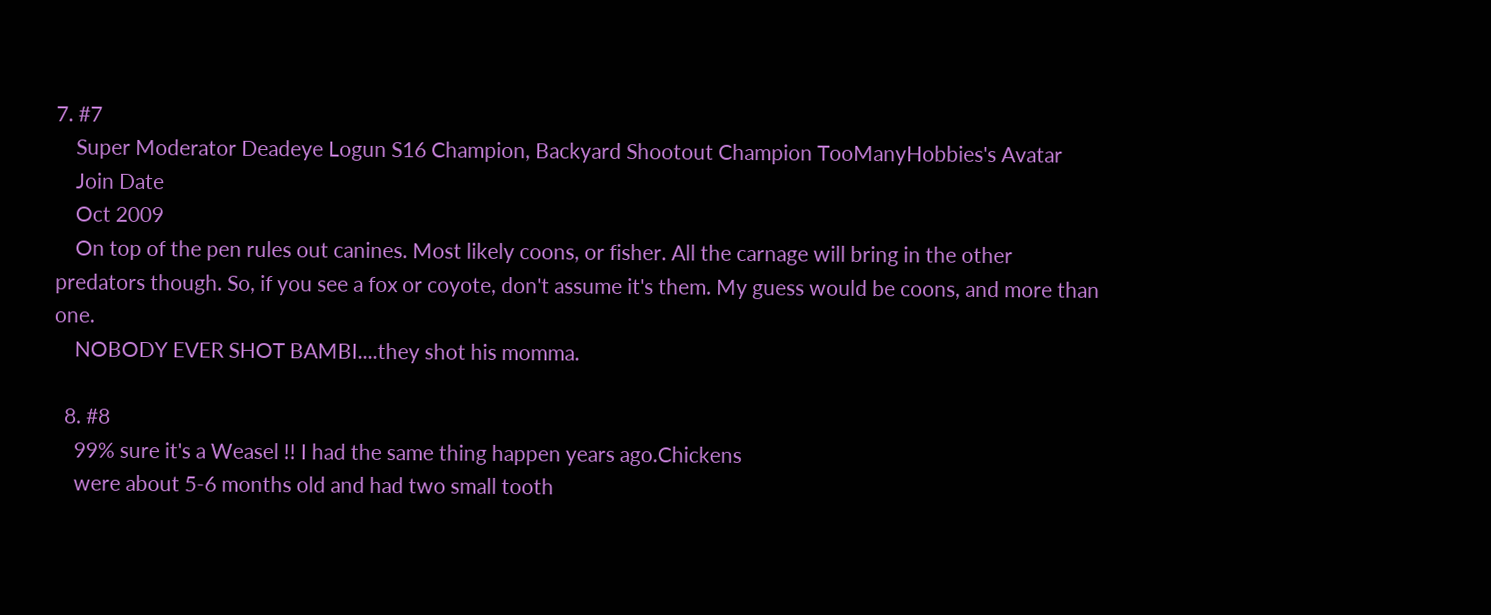7. #7
    Super Moderator Deadeye Logun S16 Champion, Backyard Shootout Champion TooManyHobbies's Avatar
    Join Date
    Oct 2009
    On top of the pen rules out canines. Most likely coons, or fisher. All the carnage will bring in the other predators though. So, if you see a fox or coyote, don't assume it's them. My guess would be coons, and more than one.
    NOBODY EVER SHOT BAMBI....they shot his momma.

  8. #8
    99% sure it's a Weasel !! I had the same thing happen years ago.Chickens
    were about 5-6 months old and had two small tooth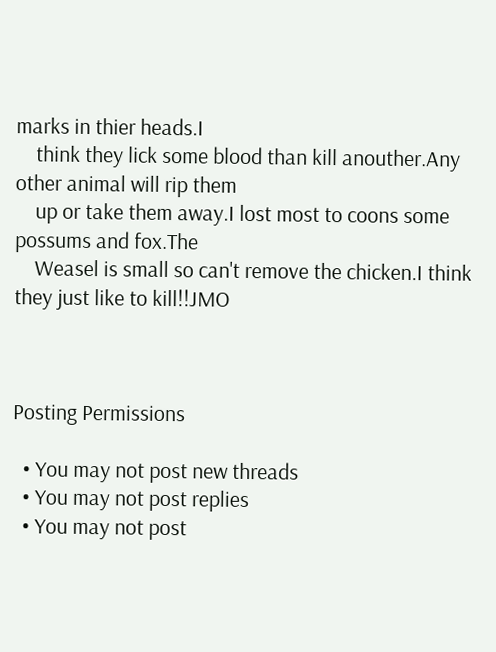marks in thier heads.I
    think they lick some blood than kill anouther.Any other animal will rip them
    up or take them away.I lost most to coons some possums and fox.The
    Weasel is small so can't remove the chicken.I think they just like to kill!!JMO



Posting Permissions

  • You may not post new threads
  • You may not post replies
  • You may not post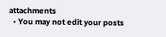attachments
  • You may not edit your posts